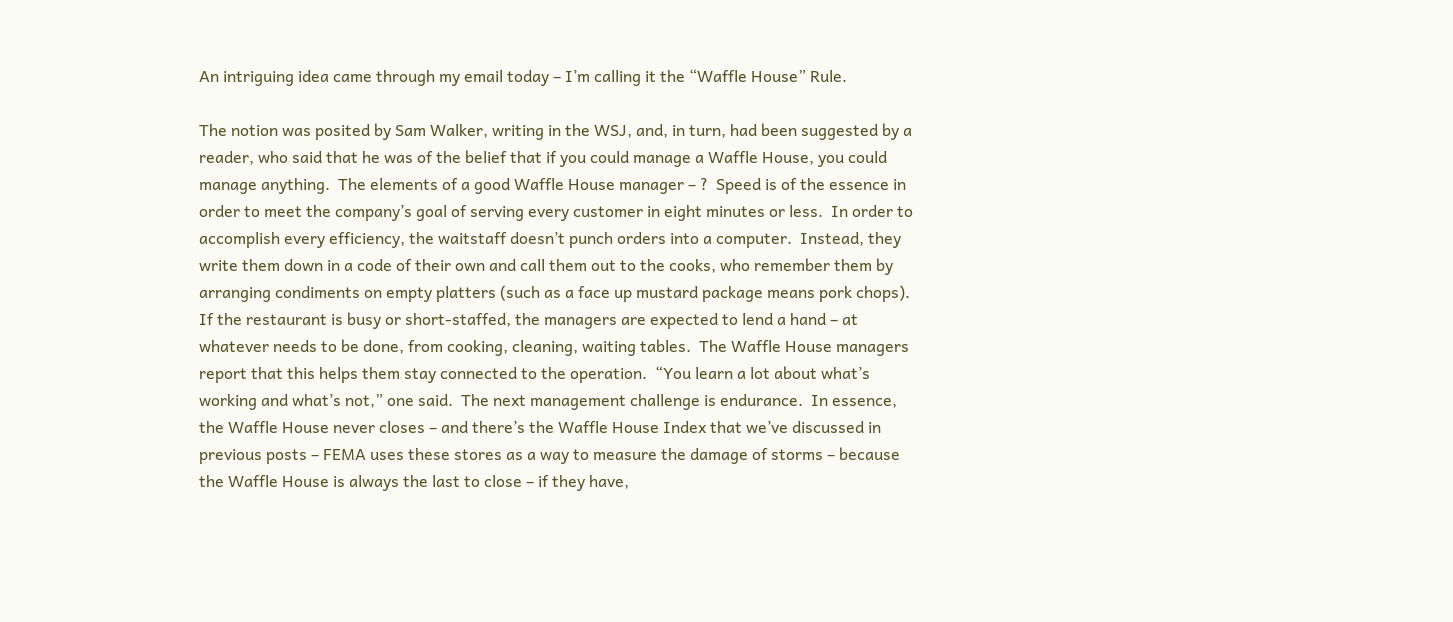An intriguing idea came through my email today – I’m calling it the “Waffle House” Rule.

The notion was posited by Sam Walker, writing in the WSJ, and, in turn, had been suggested by a reader, who said that he was of the belief that if you could manage a Waffle House, you could manage anything.  The elements of a good Waffle House manager – ?  Speed is of the essence in order to meet the company’s goal of serving every customer in eight minutes or less.  In order to accomplish every efficiency, the waitstaff doesn’t punch orders into a computer.  Instead, they write them down in a code of their own and call them out to the cooks, who remember them by arranging condiments on empty platters (such as a face up mustard package means pork chops).  If the restaurant is busy or short-staffed, the managers are expected to lend a hand – at whatever needs to be done, from cooking, cleaning, waiting tables.  The Waffle House managers report that this helps them stay connected to the operation.  “You learn a lot about what’s working and what’s not,” one said.  The next management challenge is endurance.  In essence, the Waffle House never closes – and there’s the Waffle House Index that we’ve discussed in previous posts – FEMA uses these stores as a way to measure the damage of storms – because the Waffle House is always the last to close – if they have,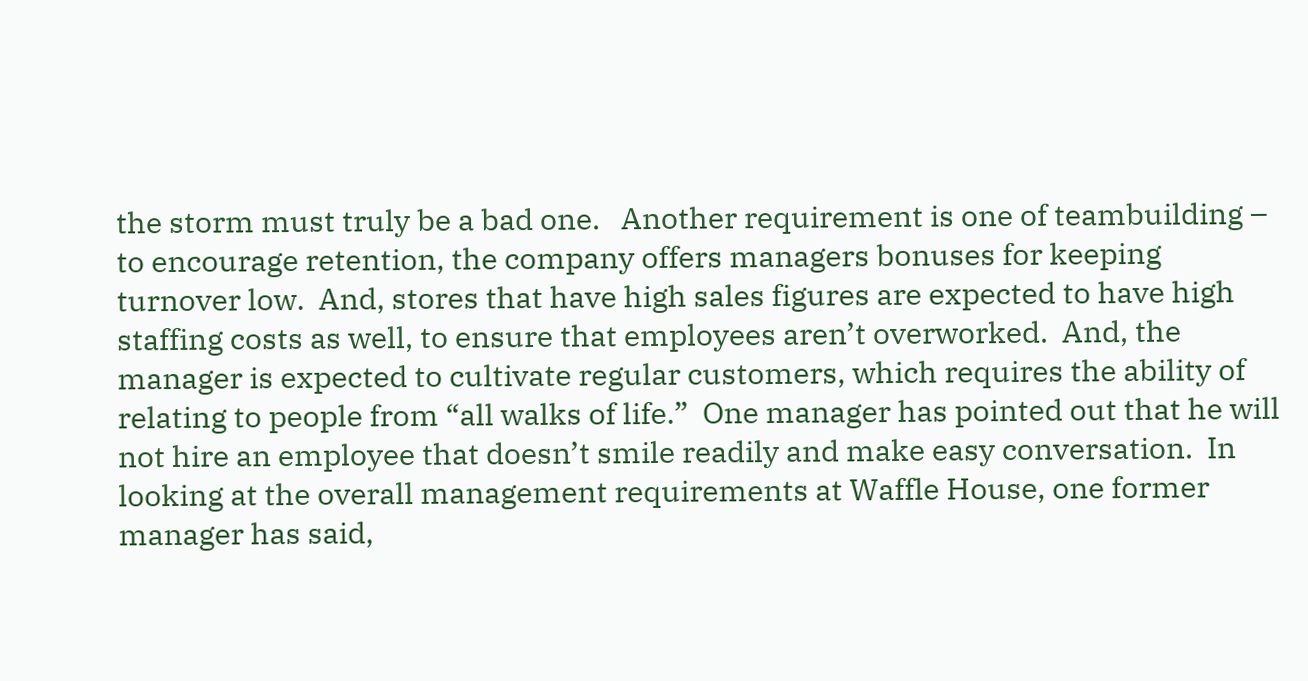the storm must truly be a bad one.   Another requirement is one of teambuilding – to encourage retention, the company offers managers bonuses for keeping turnover low.  And, stores that have high sales figures are expected to have high staffing costs as well, to ensure that employees aren’t overworked.  And, the manager is expected to cultivate regular customers, which requires the ability of relating to people from “all walks of life.”  One manager has pointed out that he will not hire an employee that doesn’t smile readily and make easy conversation.  In looking at the overall management requirements at Waffle House, one former manager has said,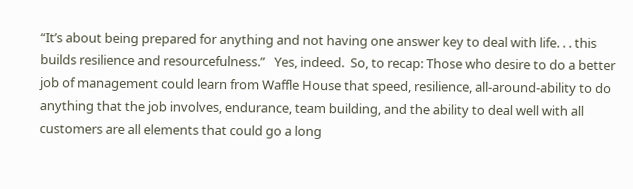“It’s about being prepared for anything and not having one answer key to deal with life. . . this builds resilience and resourcefulness.”   Yes, indeed.  So, to recap: Those who desire to do a better job of management could learn from Waffle House that speed, resilience, all-around-ability to do anything that the job involves, endurance, team building, and the ability to deal well with all customers are all elements that could go a long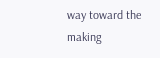way toward the making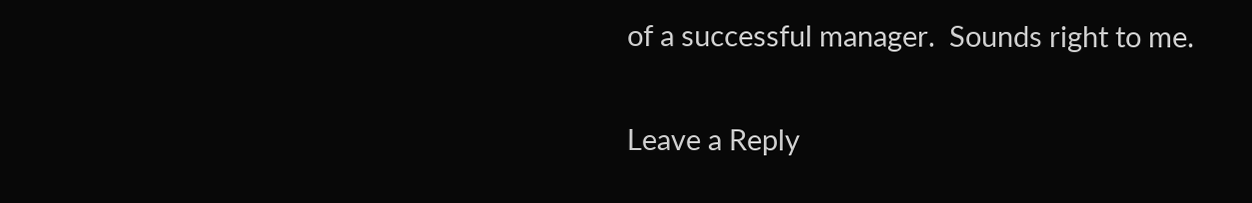of a successful manager.  Sounds right to me.

Leave a Reply